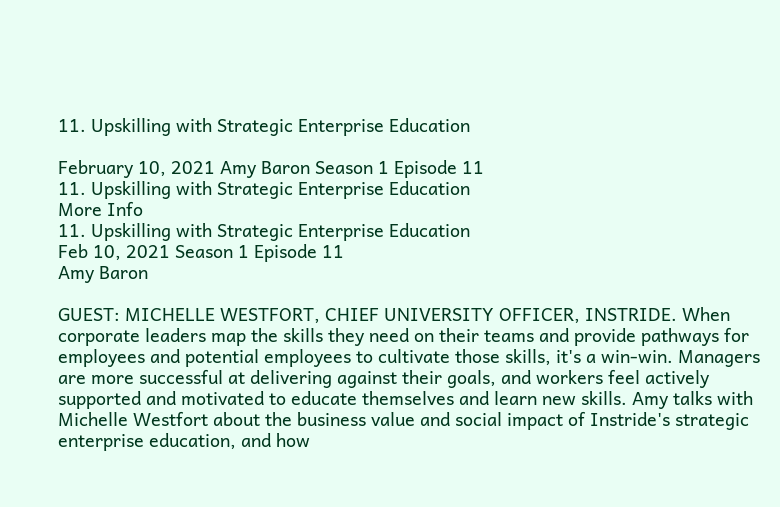11. Upskilling with Strategic Enterprise Education

February 10, 2021 Amy Baron Season 1 Episode 11
11. Upskilling with Strategic Enterprise Education
More Info
11. Upskilling with Strategic Enterprise Education
Feb 10, 2021 Season 1 Episode 11
Amy Baron

GUEST: MICHELLE WESTFORT, CHIEF UNIVERSITY OFFICER, INSTRIDE. When corporate leaders map the skills they need on their teams and provide pathways for employees and potential employees to cultivate those skills, it's a win-win. Managers are more successful at delivering against their goals, and workers feel actively supported and motivated to educate themselves and learn new skills. Amy talks with Michelle Westfort about the business value and social impact of Instride's strategic enterprise education, and how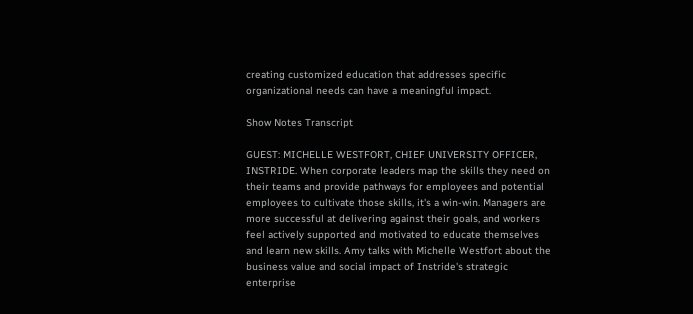creating customized education that addresses specific organizational needs can have a meaningful impact.

Show Notes Transcript

GUEST: MICHELLE WESTFORT, CHIEF UNIVERSITY OFFICER, INSTRIDE. When corporate leaders map the skills they need on their teams and provide pathways for employees and potential employees to cultivate those skills, it's a win-win. Managers are more successful at delivering against their goals, and workers feel actively supported and motivated to educate themselves and learn new skills. Amy talks with Michelle Westfort about the business value and social impact of Instride's strategic enterprise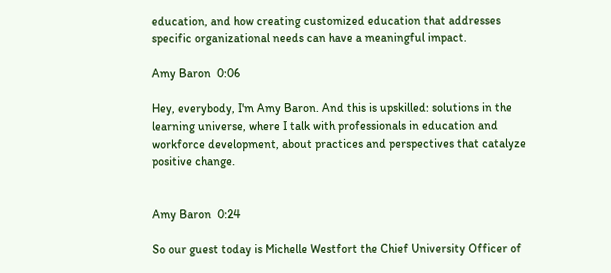education, and how creating customized education that addresses specific organizational needs can have a meaningful impact.

Amy Baron  0:06

Hey, everybody, I'm Amy Baron. And this is upskilled: solutions in the learning universe, where I talk with professionals in education and workforce development, about practices and perspectives that catalyze positive change.


Amy Baron  0:24

So our guest today is Michelle Westfort the Chief University Officer of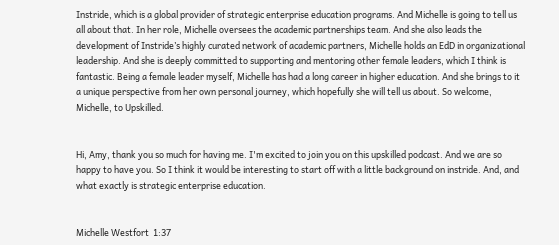Instride, which is a global provider of strategic enterprise education programs. And Michelle is going to tell us all about that. In her role, Michelle oversees the academic partnerships team. And she also leads the development of Instride’s highly curated network of academic partners, Michelle holds an EdD in organizational leadership. And she is deeply committed to supporting and mentoring other female leaders, which I think is fantastic. Being a female leader myself, Michelle has had a long career in higher education. And she brings to it a unique perspective from her own personal journey, which hopefully she will tell us about. So welcome, Michelle, to Upskilled.


Hi, Amy, thank you so much for having me. I'm excited to join you on this upskilled podcast. And we are so happy to have you. So I think it would be interesting to start off with a little background on instride. And, and what exactly is strategic enterprise education.


Michelle Westfort  1:37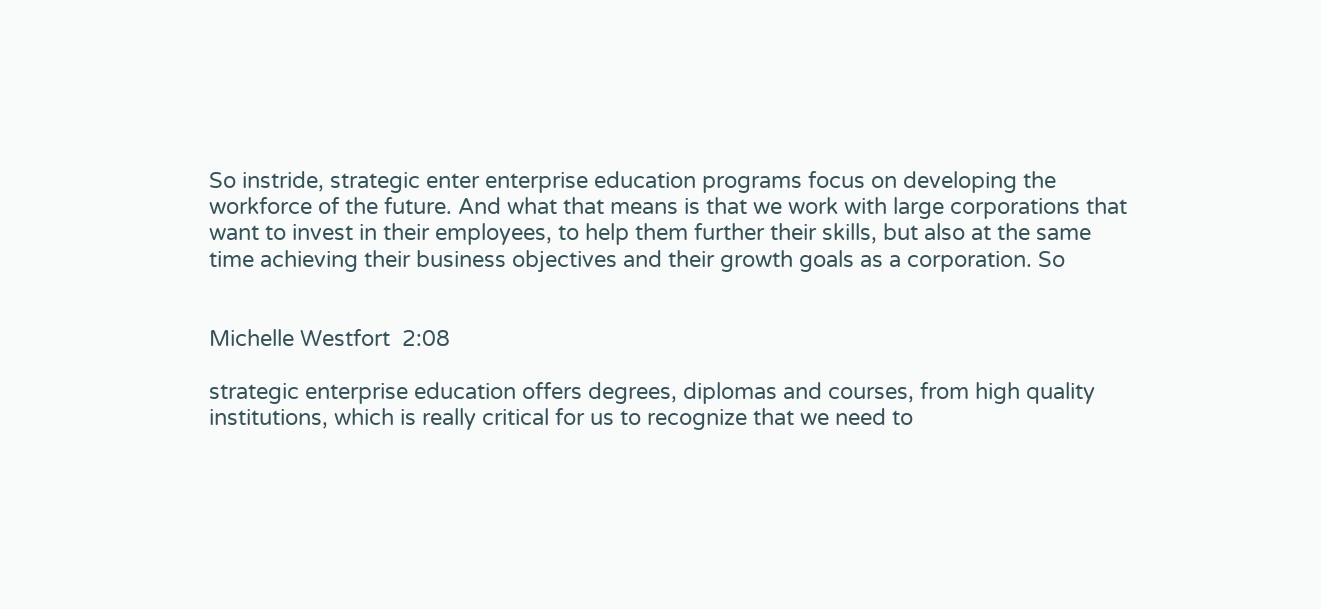So instride, strategic enter enterprise education programs focus on developing the workforce of the future. And what that means is that we work with large corporations that want to invest in their employees, to help them further their skills, but also at the same time achieving their business objectives and their growth goals as a corporation. So


Michelle Westfort  2:08

strategic enterprise education offers degrees, diplomas and courses, from high quality institutions, which is really critical for us to recognize that we need to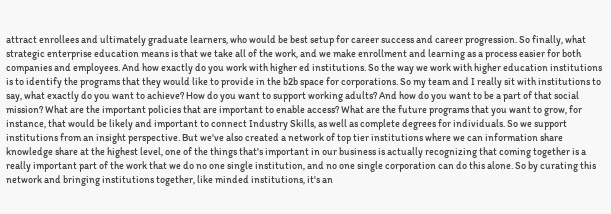attract enrollees and ultimately graduate learners, who would be best setup for career success and career progression. So finally, what strategic enterprise education means is that we take all of the work, and we make enrollment and learning as a process easier for both companies and employees. And how exactly do you work with higher ed institutions. So the way we work with higher education institutions is to identify the programs that they would like to provide in the b2b space for corporations. So my team and I really sit with institutions to say, what exactly do you want to achieve? How do you want to support working adults? And how do you want to be a part of that social mission? What are the important policies that are important to enable access? What are the future programs that you want to grow, for instance, that would be likely and important to connect Industry Skills, as well as complete degrees for individuals. So we support institutions from an insight perspective. But we've also created a network of top tier institutions where we can information share knowledge share at the highest level, one of the things that's important in our business is actually recognizing that coming together is a really important part of the work that we do no one single institution, and no one single corporation can do this alone. So by curating this network and bringing institutions together, like minded institutions, it's an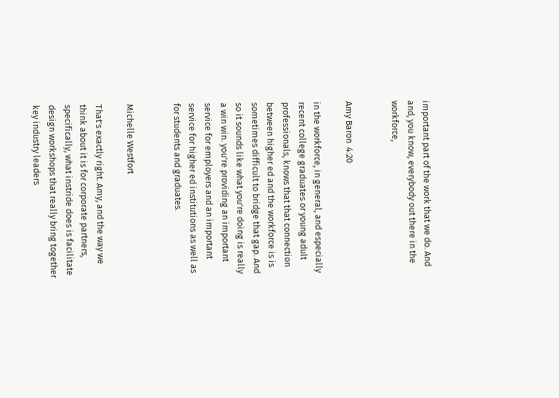important part of the work that we do. And and, you know, everybody out there in the workforce,


Amy Baron  4:20

in the workforce, in general, and especially recent college graduates or young adult professionals, knows that that connection between higher ed and the workforce is is sometimes difficult to bridge that gap. And so it sounds like what you're doing is really a win win. you're providing an important service for employers and an important service for higher ed institutions as well as for students and graduates.


Michelle Westfort

That's exactly right. Amy, and the way we think about it is for corporate partners, specifically, what instride does is facilitate design workshops that really bring together key industry leaders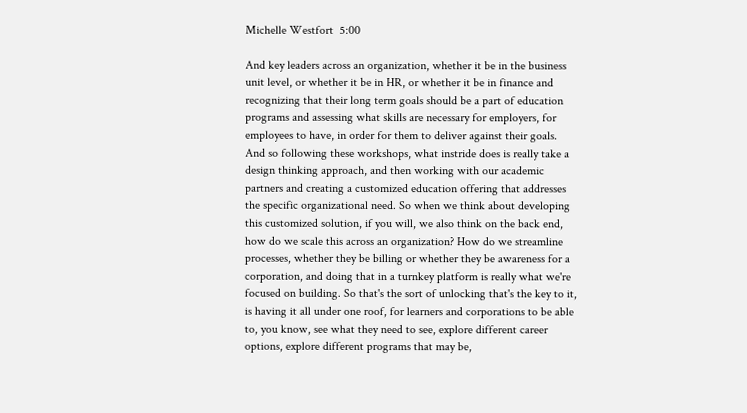Michelle Westfort  5:00

And key leaders across an organization, whether it be in the business unit level, or whether it be in HR, or whether it be in finance and recognizing that their long term goals should be a part of education programs and assessing what skills are necessary for employers, for employees to have, in order for them to deliver against their goals. And so following these workshops, what instride does is really take a design thinking approach, and then working with our academic partners and creating a customized education offering that addresses the specific organizational need. So when we think about developing this customized solution, if you will, we also think on the back end, how do we scale this across an organization? How do we streamline processes, whether they be billing or whether they be awareness for a corporation, and doing that in a turnkey platform is really what we're focused on building. So that's the sort of unlocking that's the key to it, is having it all under one roof, for learners and corporations to be able to, you know, see what they need to see, explore different career options, explore different programs that may be,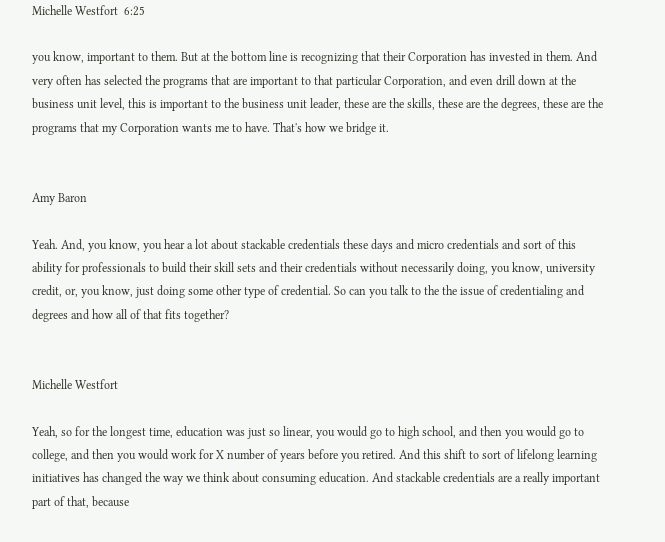Michelle Westfort  6:25

you know, important to them. But at the bottom line is recognizing that their Corporation has invested in them. And very often has selected the programs that are important to that particular Corporation, and even drill down at the business unit level, this is important to the business unit leader, these are the skills, these are the degrees, these are the programs that my Corporation wants me to have. That's how we bridge it.


Amy Baron

Yeah. And, you know, you hear a lot about stackable credentials these days and micro credentials and sort of this ability for professionals to build their skill sets and their credentials without necessarily doing, you know, university credit, or, you know, just doing some other type of credential. So can you talk to the the issue of credentialing and degrees and how all of that fits together?


Michelle Westfort

Yeah, so for the longest time, education was just so linear, you would go to high school, and then you would go to college, and then you would work for X number of years before you retired. And this shift to sort of lifelong learning initiatives has changed the way we think about consuming education. And stackable credentials are a really important part of that, because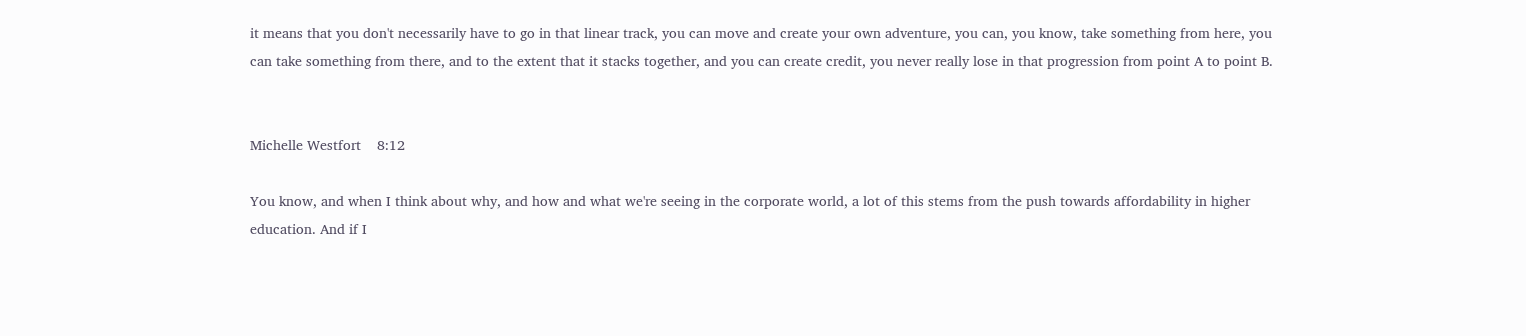it means that you don't necessarily have to go in that linear track, you can move and create your own adventure, you can, you know, take something from here, you can take something from there, and to the extent that it stacks together, and you can create credit, you never really lose in that progression from point A to point B.


Michelle Westfort    8:12

You know, and when I think about why, and how and what we're seeing in the corporate world, a lot of this stems from the push towards affordability in higher education. And if I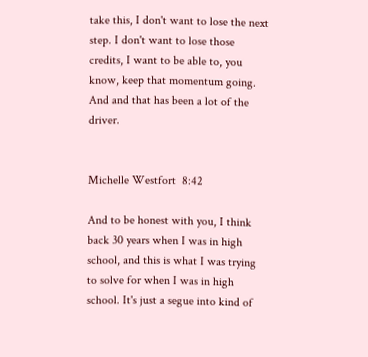take this, I don't want to lose the next step. I don't want to lose those credits, I want to be able to, you know, keep that momentum going. And and that has been a lot of the driver.


Michelle Westfort  8:42

And to be honest with you, I think back 30 years when I was in high school, and this is what I was trying to solve for when I was in high school. It's just a segue into kind of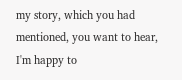my story, which you had mentioned, you want to hear, I'm happy to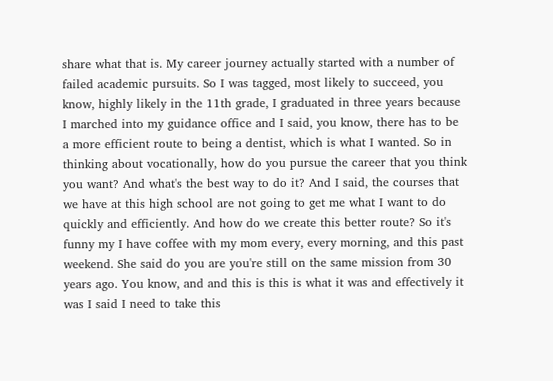share what that is. My career journey actually started with a number of failed academic pursuits. So I was tagged, most likely to succeed, you know, highly likely in the 11th grade, I graduated in three years because I marched into my guidance office and I said, you know, there has to be a more efficient route to being a dentist, which is what I wanted. So in thinking about vocationally, how do you pursue the career that you think you want? And what's the best way to do it? And I said, the courses that we have at this high school are not going to get me what I want to do quickly and efficiently. And how do we create this better route? So it's funny my I have coffee with my mom every, every morning, and this past weekend. She said do you are you're still on the same mission from 30 years ago. You know, and and this is this is what it was and effectively it was I said I need to take this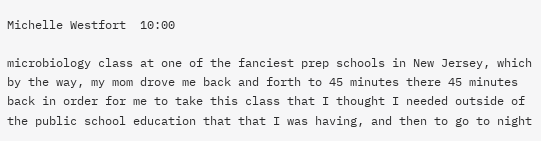Michelle Westfort  10:00

microbiology class at one of the fanciest prep schools in New Jersey, which by the way, my mom drove me back and forth to 45 minutes there 45 minutes back in order for me to take this class that I thought I needed outside of the public school education that that I was having, and then to go to night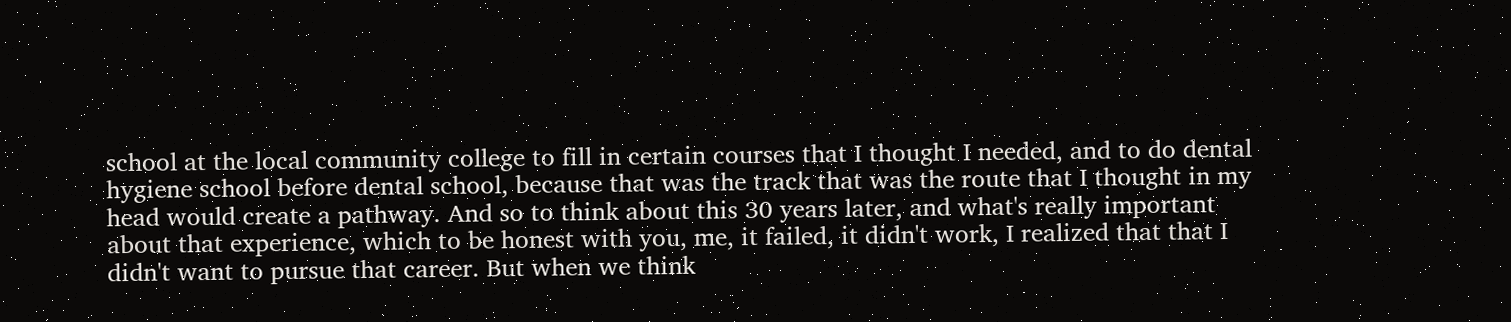school at the local community college to fill in certain courses that I thought I needed, and to do dental hygiene school before dental school, because that was the track that was the route that I thought in my head would create a pathway. And so to think about this 30 years later, and what's really important about that experience, which to be honest with you, me, it failed, it didn't work, I realized that that I didn't want to pursue that career. But when we think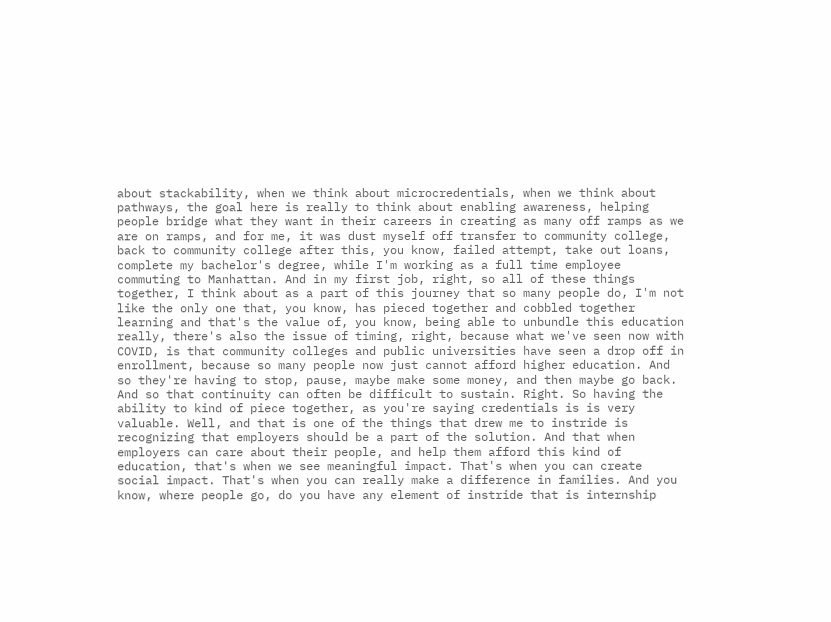about stackability, when we think about microcredentials, when we think about pathways, the goal here is really to think about enabling awareness, helping people bridge what they want in their careers in creating as many off ramps as we are on ramps, and for me, it was dust myself off transfer to community college, back to community college after this, you know, failed attempt, take out loans, complete my bachelor's degree, while I'm working as a full time employee commuting to Manhattan. And in my first job, right, so all of these things together, I think about as a part of this journey that so many people do, I'm not like the only one that, you know, has pieced together and cobbled together learning and that's the value of, you know, being able to unbundle this education really, there's also the issue of timing, right, because what we've seen now with COVID, is that community colleges and public universities have seen a drop off in enrollment, because so many people now just cannot afford higher education. And so they're having to stop, pause, maybe make some money, and then maybe go back. And so that continuity can often be difficult to sustain. Right. So having the ability to kind of piece together, as you're saying credentials is is very valuable. Well, and that is one of the things that drew me to instride is recognizing that employers should be a part of the solution. And that when employers can care about their people, and help them afford this kind of education, that's when we see meaningful impact. That's when you can create social impact. That's when you can really make a difference in families. And you know, where people go, do you have any element of instride that is internship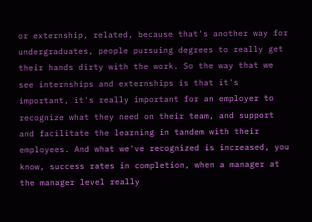or externship, related, because that's another way for undergraduates, people pursuing degrees to really get their hands dirty with the work. So the way that we see internships and externships is that it's important, it's really important for an employer to recognize what they need on their team, and support and facilitate the learning in tandem with their employees. And what we've recognized is increased, you know, success rates in completion, when a manager at the manager level really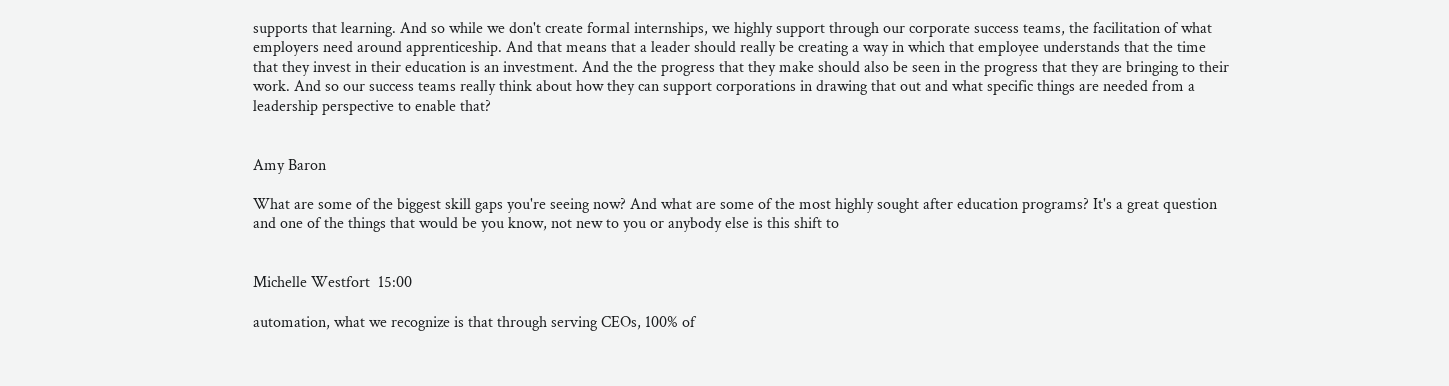supports that learning. And so while we don't create formal internships, we highly support through our corporate success teams, the facilitation of what employers need around apprenticeship. And that means that a leader should really be creating a way in which that employee understands that the time that they invest in their education is an investment. And the the progress that they make should also be seen in the progress that they are bringing to their work. And so our success teams really think about how they can support corporations in drawing that out and what specific things are needed from a leadership perspective to enable that?


Amy Baron

What are some of the biggest skill gaps you're seeing now? And what are some of the most highly sought after education programs? It's a great question and one of the things that would be you know, not new to you or anybody else is this shift to


Michelle Westfort  15:00

automation, what we recognize is that through serving CEOs, 100% of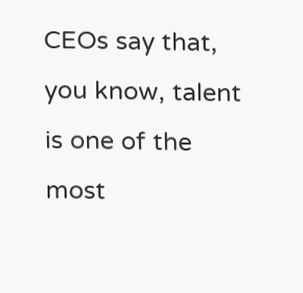CEOs say that, you know, talent is one of the most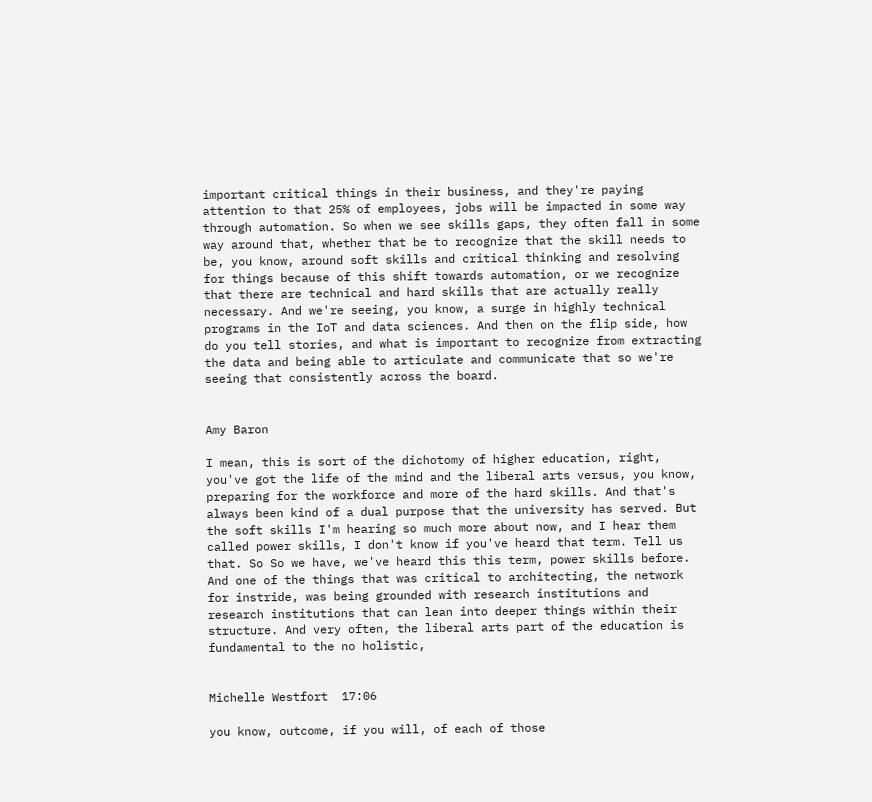important critical things in their business, and they're paying attention to that 25% of employees, jobs will be impacted in some way through automation. So when we see skills gaps, they often fall in some way around that, whether that be to recognize that the skill needs to be, you know, around soft skills and critical thinking and resolving for things because of this shift towards automation, or we recognize that there are technical and hard skills that are actually really necessary. And we're seeing, you know, a surge in highly technical programs in the IoT and data sciences. And then on the flip side, how do you tell stories, and what is important to recognize from extracting the data and being able to articulate and communicate that so we're seeing that consistently across the board.


Amy Baron

I mean, this is sort of the dichotomy of higher education, right, you've got the life of the mind and the liberal arts versus, you know, preparing for the workforce and more of the hard skills. And that's always been kind of a dual purpose that the university has served. But the soft skills I'm hearing so much more about now, and I hear them called power skills, I don't know if you've heard that term. Tell us that. So So we have, we've heard this this term, power skills before. And one of the things that was critical to architecting, the network for instride, was being grounded with research institutions and research institutions that can lean into deeper things within their structure. And very often, the liberal arts part of the education is fundamental to the no holistic,


Michelle Westfort  17:06

you know, outcome, if you will, of each of those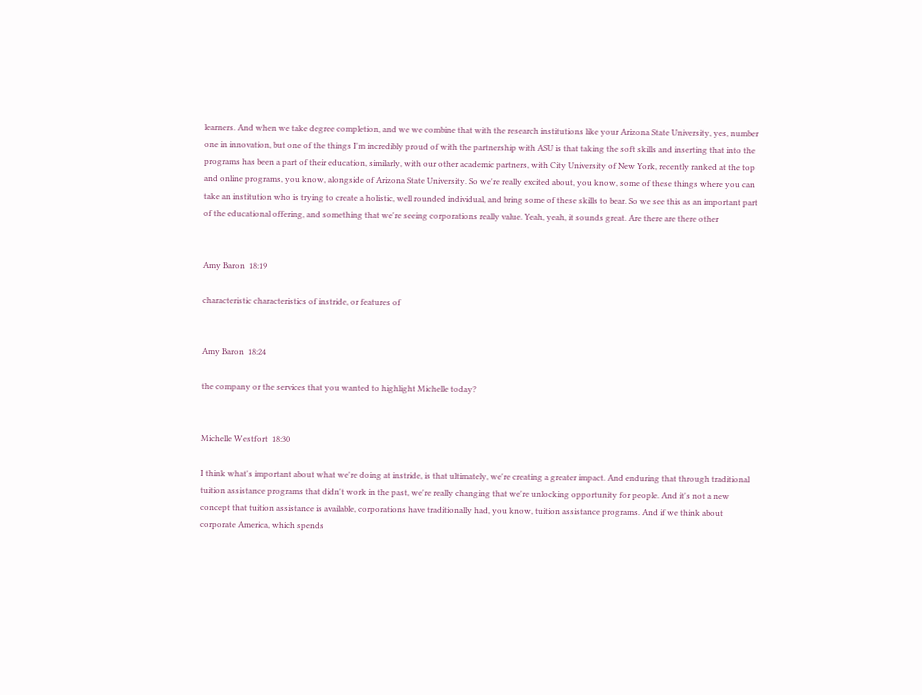learners. And when we take degree completion, and we we combine that with the research institutions like your Arizona State University, yes, number one in innovation, but one of the things I'm incredibly proud of with the partnership with ASU is that taking the soft skills and inserting that into the programs has been a part of their education, similarly, with our other academic partners, with City University of New York, recently ranked at the top and online programs, you know, alongside of Arizona State University. So we're really excited about, you know, some of these things where you can take an institution who is trying to create a holistic, well rounded individual, and bring some of these skills to bear. So we see this as an important part of the educational offering, and something that we're seeing corporations really value. Yeah, yeah, it sounds great. Are there are there other


Amy Baron  18:19

characteristic characteristics of instride, or features of


Amy Baron  18:24

the company or the services that you wanted to highlight Michelle today?


Michelle Westfort  18:30

I think what's important about what we're doing at instride, is that ultimately, we're creating a greater impact. And enduring that through traditional tuition assistance programs that didn't work in the past, we're really changing that we're unlocking opportunity for people. And it's not a new concept that tuition assistance is available, corporations have traditionally had, you know, tuition assistance programs. And if we think about corporate America, which spends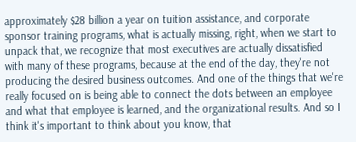approximately $28 billion a year on tuition assistance, and corporate sponsor training programs, what is actually missing, right, when we start to unpack that, we recognize that most executives are actually dissatisfied with many of these programs, because at the end of the day, they're not producing the desired business outcomes. And one of the things that we're really focused on is being able to connect the dots between an employee and what that employee is learned, and the organizational results. And so I think it's important to think about you know, that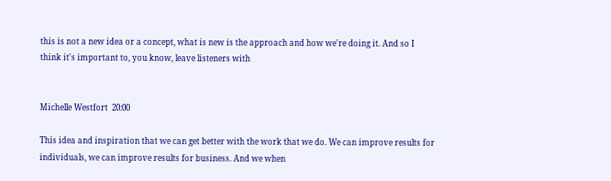this is not a new idea or a concept, what is new is the approach and how we're doing it. And so I think it's important to, you know, leave listeners with


Michelle Westfort  20:00

This idea and inspiration that we can get better with the work that we do. We can improve results for individuals, we can improve results for business. And we when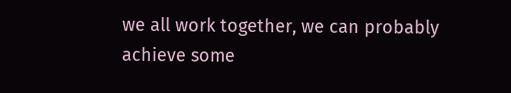we all work together, we can probably achieve some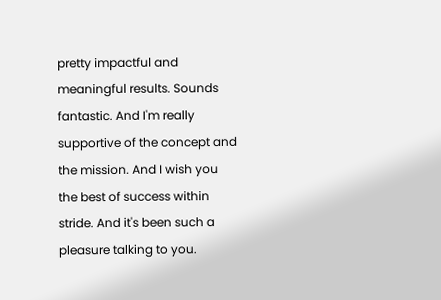pretty impactful and meaningful results. Sounds fantastic. And I'm really supportive of the concept and the mission. And I wish you the best of success within stride. And it's been such a pleasure talking to you.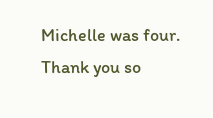Michelle was four. Thank you so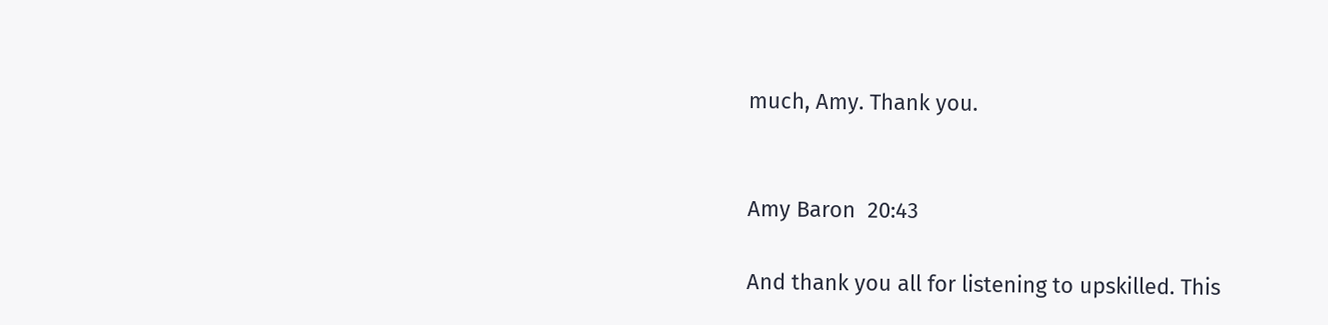much, Amy. Thank you.


Amy Baron  20:43

And thank you all for listening to upskilled. This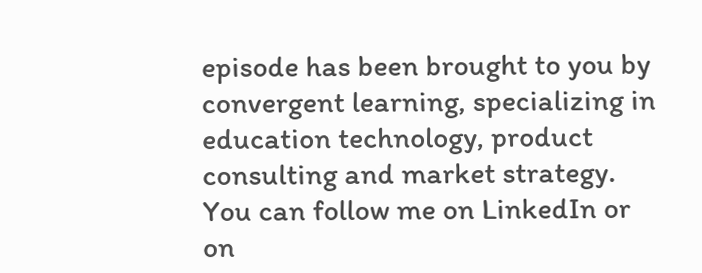episode has been brought to you by convergent learning, specializing in education technology, product consulting and market strategy. You can follow me on LinkedIn or on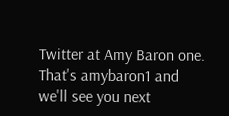Twitter at Amy Baron one. That's amybaron1 and we'll see you next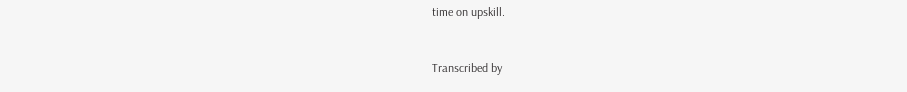time on upskill.


Transcribed by